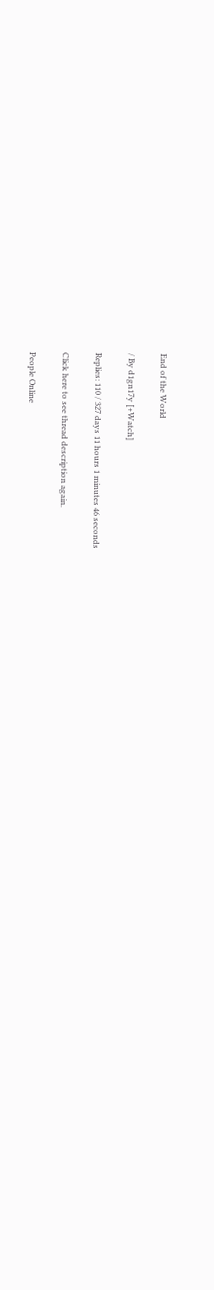End of the World

/ By d1gn17y [+Watch]

Replies: 110 / 327 days 11 hours 1 minutes 46 seconds

Click here to see thread description again.

People Online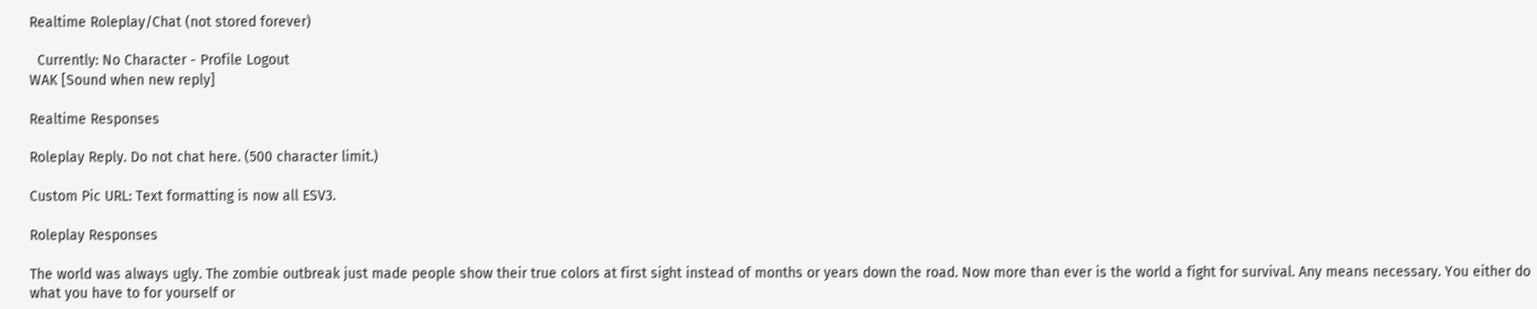Realtime Roleplay/Chat (not stored forever)

  Currently: No Character - Profile Logout
WAK [Sound when new reply]

Realtime Responses

Roleplay Reply. Do not chat here. (500 character limit.)

Custom Pic URL: Text formatting is now all ESV3.

Roleplay Responses

The world was always ugly. The zombie outbreak just made people show their true colors at first sight instead of months or years down the road. Now more than ever is the world a fight for survival. Any means necessary. You either do what you have to for yourself or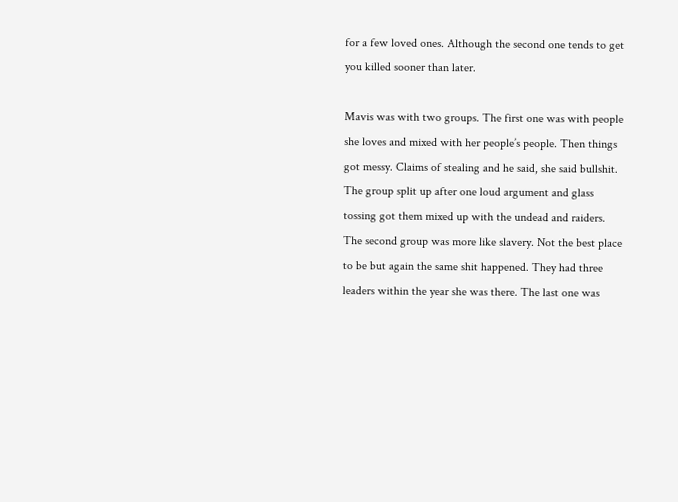for a few loved ones. Although the second one tends to get you killed sooner than later.

Mavis was with two groups. The first one was with people she loves and mixed with her people’s people. Then things got messy. Claims of stealing and he said, she said bullshit. The group split up after one loud argument and glass tossing got them mixed up with the undead and raiders. The second group was more like slavery. Not the best place to be but again the same shit happened. They had three leaders within the year she was there. The last one was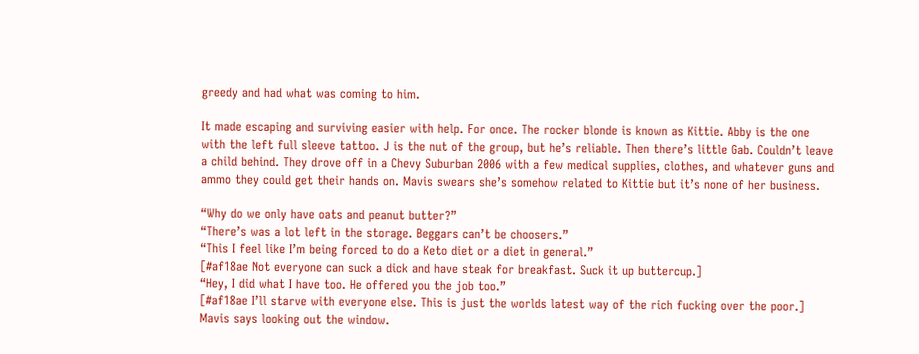greedy and had what was coming to him.

It made escaping and surviving easier with help. For once. The rocker blonde is known as Kittie. Abby is the one with the left full sleeve tattoo. J is the nut of the group, but he’s reliable. Then there’s little Gab. Couldn’t leave a child behind. They drove off in a Chevy Suburban 2006 with a few medical supplies, clothes, and whatever guns and ammo they could get their hands on. Mavis swears she’s somehow related to Kittie but it’s none of her business.

“Why do we only have oats and peanut butter?”
“There’s was a lot left in the storage. Beggars can’t be choosers.”
“This I feel like I’m being forced to do a Keto diet or a diet in general.”
[#af18ae Not everyone can suck a dick and have steak for breakfast. Suck it up buttercup.]
“Hey, I did what I have too. He offered you the job too.”
[#af18ae I’ll starve with everyone else. This is just the worlds latest way of the rich fucking over the poor.] Mavis says looking out the window.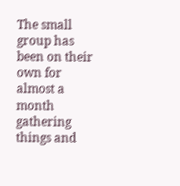The small group has been on their own for almost a month gathering things and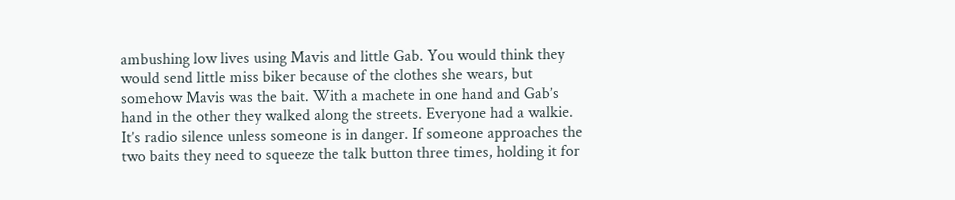ambushing low lives using Mavis and little Gab. You would think they would send little miss biker because of the clothes she wears, but somehow Mavis was the bait. With a machete in one hand and Gab’s hand in the other they walked along the streets. Everyone had a walkie. It’s radio silence unless someone is in danger. If someone approaches the two baits they need to squeeze the talk button three times, holding it for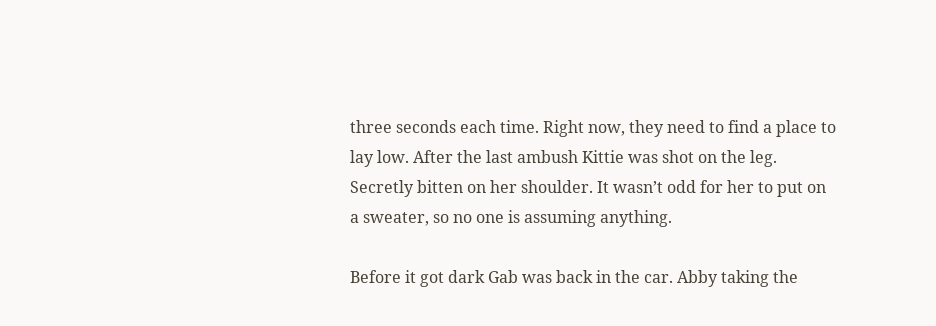three seconds each time. Right now, they need to find a place to lay low. After the last ambush Kittie was shot on the leg. Secretly bitten on her shoulder. It wasn’t odd for her to put on a sweater, so no one is assuming anything.

Before it got dark Gab was back in the car. Abby taking the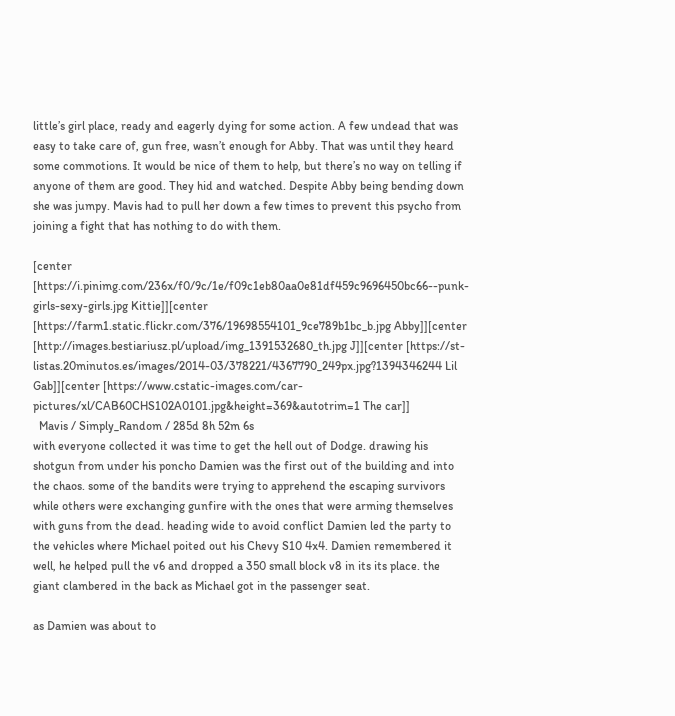little’s girl place, ready and eagerly dying for some action. A few undead that was easy to take care of, gun free, wasn’t enough for Abby. That was until they heard some commotions. It would be nice of them to help, but there’s no way on telling if anyone of them are good. They hid and watched. Despite Abby being bending down she was jumpy. Mavis had to pull her down a few times to prevent this psycho from joining a fight that has nothing to do with them.

[center [https://i.pinimg.com/236x/f0/9c/1e/f09c1eb80aa0e81df459c9696450bc66--punk-girls-sexy-girls.jpg Kittie]][center [https://farm1.static.flickr.com/376/19698554101_9ce789b1bc_b.jpg Abby]][center [http://images.bestiariusz.pl/upload/img_1391532680_th.jpg J]][center [https://st-listas.20minutos.es/images/2014-03/378221/4367790_249px.jpg?1394346244 Lil Gab]][center [https://www.cstatic-images.com/car-pictures/xl/CAB60CHS102A0101.jpg&height=369&autotrim=1 The car]]
  Mavis / Simply_Random / 285d 8h 52m 6s
with everyone collected it was time to get the hell out of Dodge. drawing his shotgun from under his poncho Damien was the first out of the building and into the chaos. some of the bandits were trying to apprehend the escaping survivors while others were exchanging gunfire with the ones that were arming themselves with guns from the dead. heading wide to avoid conflict Damien led the party to the vehicles where Michael poited out his Chevy S10 4x4. Damien remembered it well, he helped pull the v6 and dropped a 350 small block v8 in its its place. the giant clambered in the back as Michael got in the passenger seat.

as Damien was about to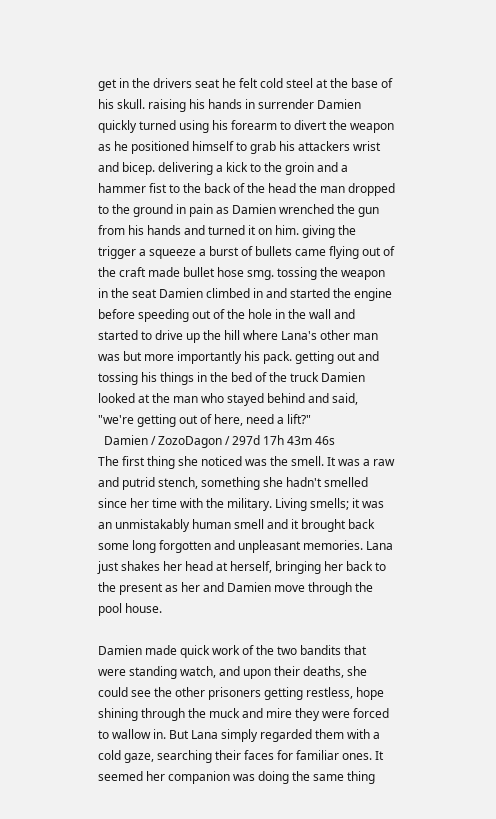get in the drivers seat he felt cold steel at the base of his skull. raising his hands in surrender Damien quickly turned using his forearm to divert the weapon as he positioned himself to grab his attackers wrist and bicep. delivering a kick to the groin and a hammer fist to the back of the head the man dropped to the ground in pain as Damien wrenched the gun from his hands and turned it on him. giving the trigger a squeeze a burst of bullets came flying out of the craft made bullet hose smg. tossing the weapon in the seat Damien climbed in and started the engine before speeding out of the hole in the wall and started to drive up the hill where Lana's other man was but more importantly his pack. getting out and tossing his things in the bed of the truck Damien looked at the man who stayed behind and said, "we're getting out of here, need a lift?"
  Damien / ZozoDagon / 297d 17h 43m 46s
The first thing she noticed was the smell. It was a raw and putrid stench, something she hadn't smelled since her time with the military. Living smells; it was an unmistakably human smell and it brought back some long forgotten and unpleasant memories. Lana just shakes her head at herself, bringing her back to the present as her and Damien move through the pool house.

Damien made quick work of the two bandits that were standing watch, and upon their deaths, she could see the other prisoners getting restless, hope shining through the muck and mire they were forced to wallow in. But Lana simply regarded them with a cold gaze, searching their faces for familiar ones. It seemed her companion was doing the same thing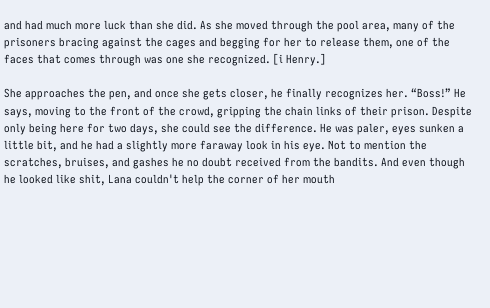and had much more luck than she did. As she moved through the pool area, many of the prisoners bracing against the cages and begging for her to release them, one of the faces that comes through was one she recognized. [i Henry.]

She approaches the pen, and once she gets closer, he finally recognizes her. “Boss!” He says, moving to the front of the crowd, gripping the chain links of their prison. Despite only being here for two days, she could see the difference. He was paler, eyes sunken a little bit, and he had a slightly more faraway look in his eye. Not to mention the scratches, bruises, and gashes he no doubt received from the bandits. And even though he looked like shit, Lana couldn't help the corner of her mouth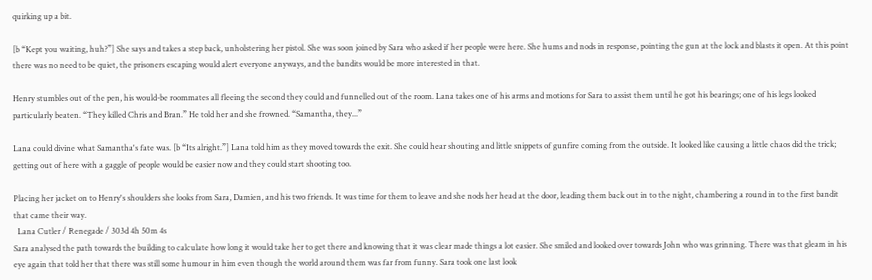quirking up a bit.

[b “Kept you waiting, huh?”] She says and takes a step back, unholstering her pistol. She was soon joined by Sara who asked if her people were here. She hums and nods in response, pointing the gun at the lock and blasts it open. At this point there was no need to be quiet, the prisoners escaping would alert everyone anyways, and the bandits would be more interested in that.

Henry stumbles out of the pen, his would-be roommates all fleeing the second they could and funnelled out of the room. Lana takes one of his arms and motions for Sara to assist them until he got his bearings; one of his legs looked particularly beaten. “They killed Chris and Bran.” He told her and she frowned. “Samantha, they...”

Lana could divine what Samantha's fate was. [b “Its alright.”] Lana told him as they moved towards the exit. She could hear shouting and little snippets of gunfire coming from the outside. It looked like causing a little chaos did the trick; getting out of here with a gaggle of people would be easier now and they could start shooting too.

Placing her jacket on to Henry's shoulders she looks from Sara, Damien, and his two friends. It was time for them to leave and she nods her head at the door, leading them back out in to the night, chambering a round in to the first bandit that came their way.
  Lana Cutler / Renegade / 303d 4h 50m 4s
Sara analysed the path towards the building to calculate how long it would take her to get there and knowing that it was clear made things a lot easier. She smiled and looked over towards John who was grinning. There was that gleam in his eye again that told her that there was still some humour in him even though the world around them was far from funny. Sara took one last look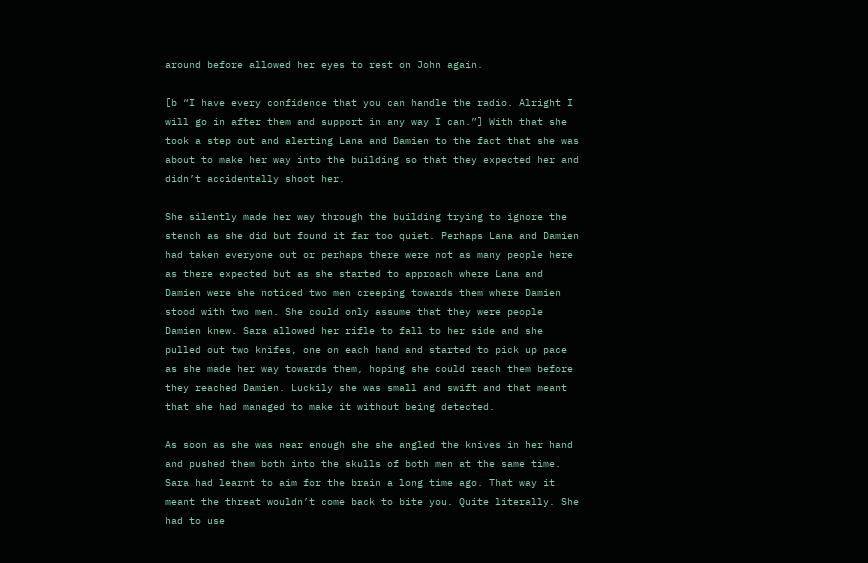around before allowed her eyes to rest on John again.

[b “I have every confidence that you can handle the radio. Alright I will go in after them and support in any way I can.”] With that she took a step out and alerting Lana and Damien to the fact that she was about to make her way into the building so that they expected her and didn’t accidentally shoot her.

She silently made her way through the building trying to ignore the stench as she did but found it far too quiet. Perhaps Lana and Damien had taken everyone out or perhaps there were not as many people here as there expected but as she started to approach where Lana and Damien were she noticed two men creeping towards them where Damien stood with two men. She could only assume that they were people Damien knew. Sara allowed her rifle to fall to her side and she pulled out two knifes, one on each hand and started to pick up pace as she made her way towards them, hoping she could reach them before they reached Damien. Luckily she was small and swift and that meant that she had managed to make it without being detected.

As soon as she was near enough she she angled the knives in her hand and pushed them both into the skulls of both men at the same time. Sara had learnt to aim for the brain a long time ago. That way it meant the threat wouldn’t come back to bite you. Quite literally. She had to use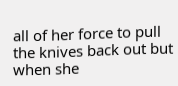all of her force to pull the knives back out but when she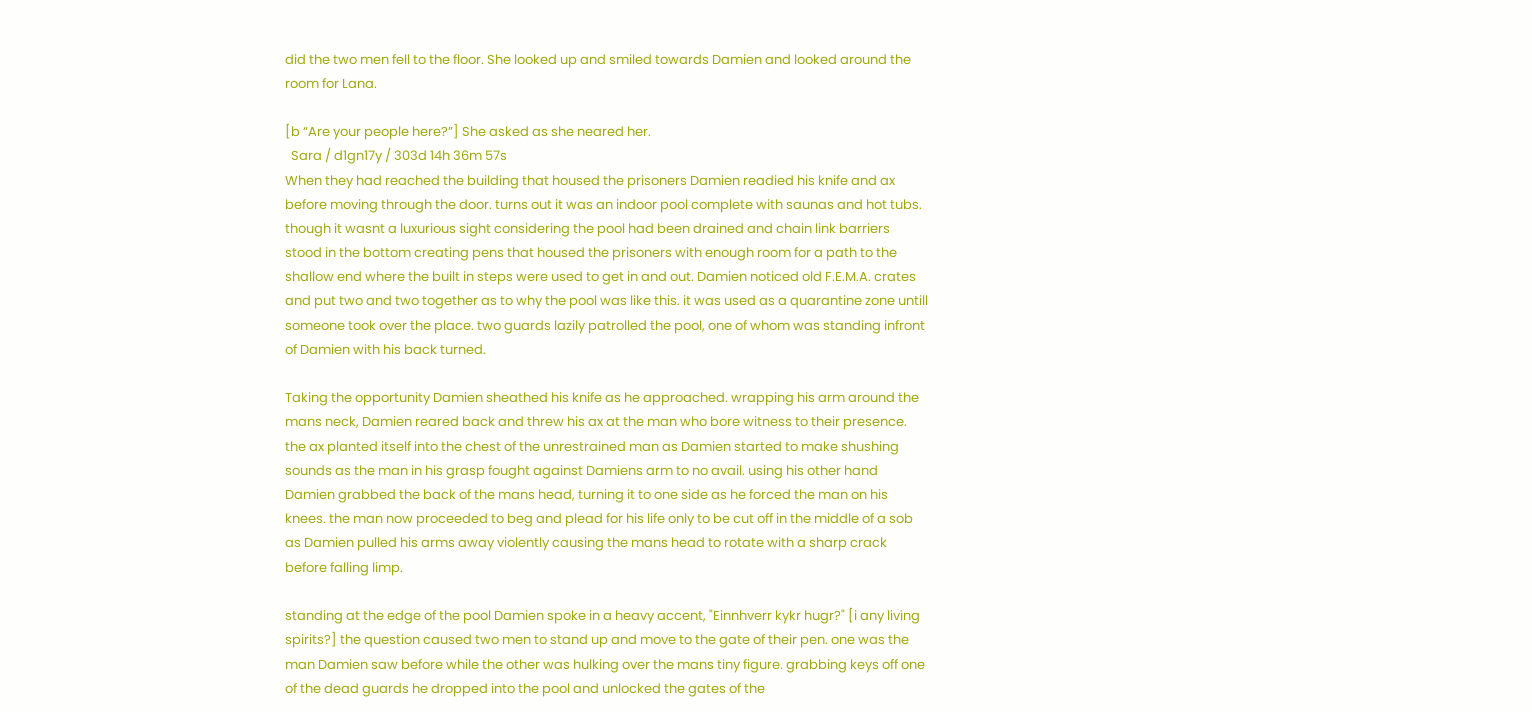did the two men fell to the floor. She looked up and smiled towards Damien and looked around the room for Lana.

[b “Are your people here?”] She asked as she neared her.
  Sara / d1gn17y / 303d 14h 36m 57s
When they had reached the building that housed the prisoners Damien readied his knife and ax before moving through the door. turns out it was an indoor pool complete with saunas and hot tubs. though it wasnt a luxurious sight considering the pool had been drained and chain link barriers stood in the bottom creating pens that housed the prisoners with enough room for a path to the shallow end where the built in steps were used to get in and out. Damien noticed old F.E.M.A. crates and put two and two together as to why the pool was like this. it was used as a quarantine zone untill someone took over the place. two guards lazily patrolled the pool, one of whom was standing infront of Damien with his back turned.

Taking the opportunity Damien sheathed his knife as he approached. wrapping his arm around the mans neck, Damien reared back and threw his ax at the man who bore witness to their presence. the ax planted itself into the chest of the unrestrained man as Damien started to make shushing sounds as the man in his grasp fought against Damiens arm to no avail. using his other hand Damien grabbed the back of the mans head, turning it to one side as he forced the man on his knees. the man now proceeded to beg and plead for his life only to be cut off in the middle of a sob as Damien pulled his arms away violently causing the mans head to rotate with a sharp crack before falling limp.

standing at the edge of the pool Damien spoke in a heavy accent, "Einnhverr kykr hugr?" [i any living spirits?] the question caused two men to stand up and move to the gate of their pen. one was the man Damien saw before while the other was hulking over the mans tiny figure. grabbing keys off one of the dead guards he dropped into the pool and unlocked the gates of the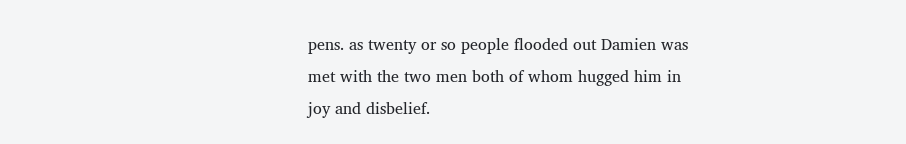pens. as twenty or so people flooded out Damien was met with the two men both of whom hugged him in joy and disbelief.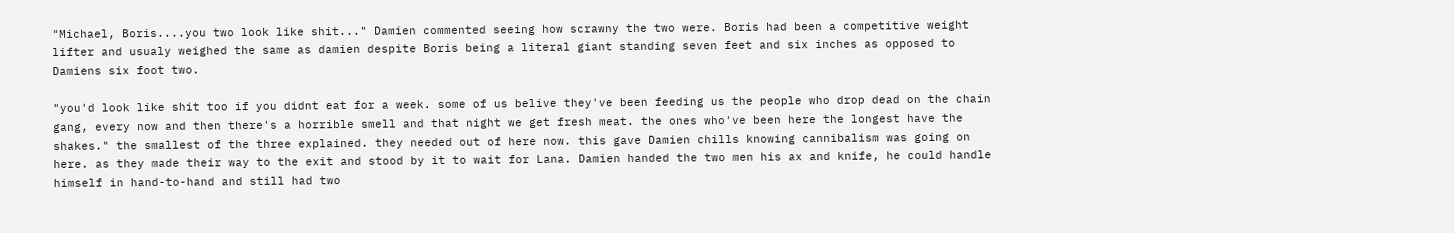"Michael, Boris....you two look like shit..." Damien commented seeing how scrawny the two were. Boris had been a competitive weight lifter and usualy weighed the same as damien despite Boris being a literal giant standing seven feet and six inches as opposed to Damiens six foot two.

"you'd look like shit too if you didnt eat for a week. some of us belive they've been feeding us the people who drop dead on the chain gang, every now and then there's a horrible smell and that night we get fresh meat. the ones who've been here the longest have the shakes." the smallest of the three explained. they needed out of here now. this gave Damien chills knowing cannibalism was going on here. as they made their way to the exit and stood by it to wait for Lana. Damien handed the two men his ax and knife, he could handle himself in hand-to-hand and still had two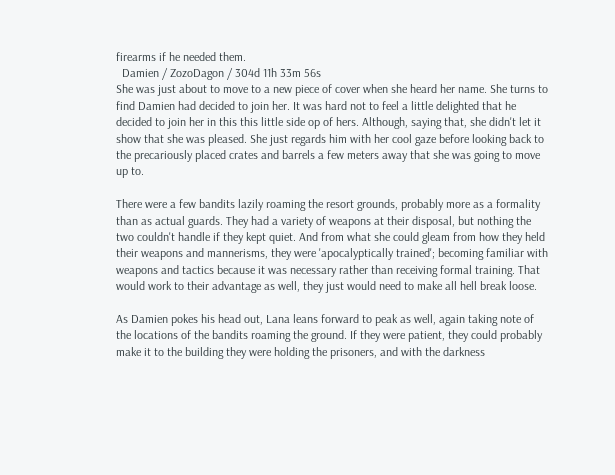firearms if he needed them.
  Damien / ZozoDagon / 304d 11h 33m 56s
She was just about to move to a new piece of cover when she heard her name. She turns to find Damien had decided to join her. It was hard not to feel a little delighted that he decided to join her in this this little side op of hers. Although, saying that, she didn't let it show that she was pleased. She just regards him with her cool gaze before looking back to the precariously placed crates and barrels a few meters away that she was going to move up to.

There were a few bandits lazily roaming the resort grounds, probably more as a formality than as actual guards. They had a variety of weapons at their disposal, but nothing the two couldn't handle if they kept quiet. And from what she could gleam from how they held their weapons and mannerisms, they were 'apocalyptically trained'; becoming familiar with weapons and tactics because it was necessary rather than receiving formal training. That would work to their advantage as well, they just would need to make all hell break loose.

As Damien pokes his head out, Lana leans forward to peak as well, again taking note of the locations of the bandits roaming the ground. If they were patient, they could probably make it to the building they were holding the prisoners, and with the darkness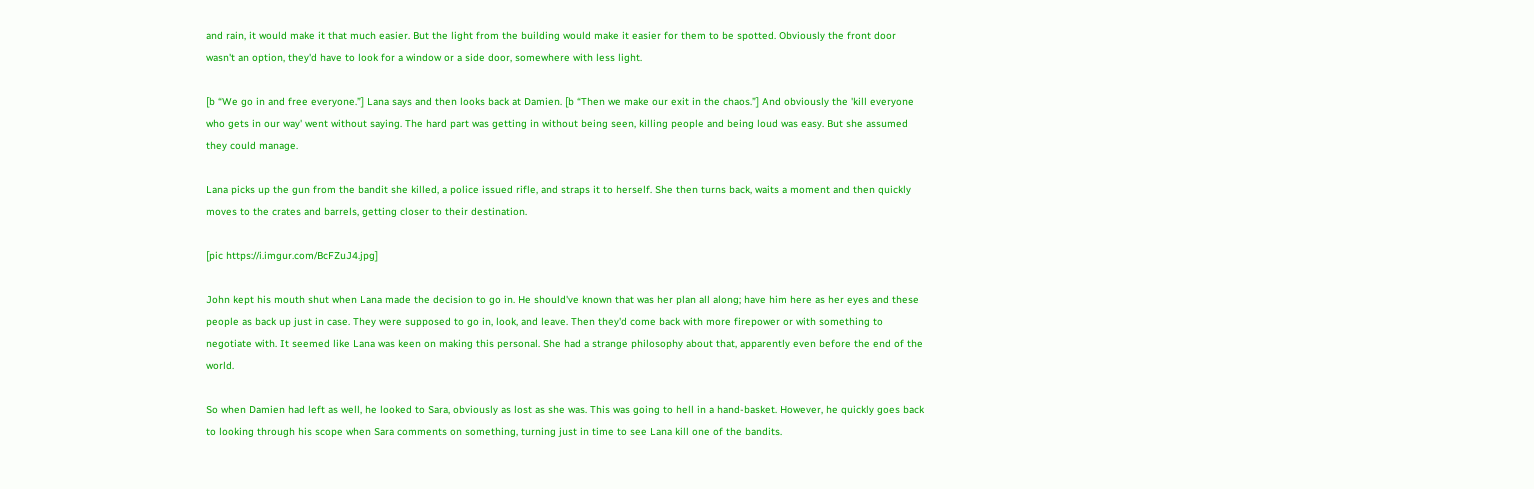and rain, it would make it that much easier. But the light from the building would make it easier for them to be spotted. Obviously the front door wasn't an option, they'd have to look for a window or a side door, somewhere with less light.

[b “We go in and free everyone.”] Lana says and then looks back at Damien. [b “Then we make our exit in the chaos.”] And obviously the 'kill everyone who gets in our way' went without saying. The hard part was getting in without being seen, killing people and being loud was easy. But she assumed they could manage.

Lana picks up the gun from the bandit she killed, a police issued rifle, and straps it to herself. She then turns back, waits a moment and then quickly moves to the crates and barrels, getting closer to their destination.

[pic https://i.imgur.com/BcFZuJ4.jpg]

John kept his mouth shut when Lana made the decision to go in. He should've known that was her plan all along; have him here as her eyes and these people as back up just in case. They were supposed to go in, look, and leave. Then they'd come back with more firepower or with something to negotiate with. It seemed like Lana was keen on making this personal. She had a strange philosophy about that, apparently even before the end of the world.

So when Damien had left as well, he looked to Sara, obviously as lost as she was. This was going to hell in a hand-basket. However, he quickly goes back to looking through his scope when Sara comments on something, turning just in time to see Lana kill one of the bandits.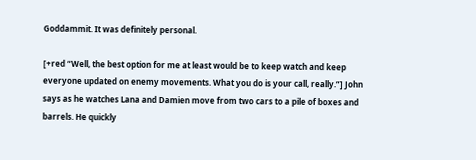Goddammit. It was definitely personal.

[+red “Well, the best option for me at least would be to keep watch and keep everyone updated on enemy movements. What you do is your call, really.”] John says as he watches Lana and Damien move from two cars to a pile of boxes and barrels. He quickly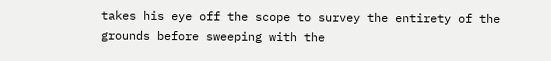takes his eye off the scope to survey the entirety of the grounds before sweeping with the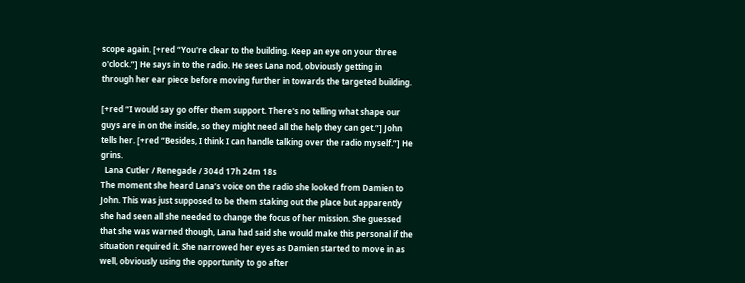scope again. [+red “You're clear to the building. Keep an eye on your three o'clock.”] He says in to the radio. He sees Lana nod, obviously getting in through her ear piece before moving further in towards the targeted building.

[+red “I would say go offer them support. There's no telling what shape our guys are in on the inside, so they might need all the help they can get.”] John tells her. [+red “Besides, I think I can handle talking over the radio myself.”] He grins.
  Lana Cutler / Renegade / 304d 17h 24m 18s
The moment she heard Lana’s voice on the radio she looked from Damien to John. This was just supposed to be them staking out the place but apparently she had seen all she needed to change the focus of her mission. She guessed that she was warned though, Lana had said she would make this personal if the situation required it. She narrowed her eyes as Damien started to move in as well, obviously using the opportunity to go after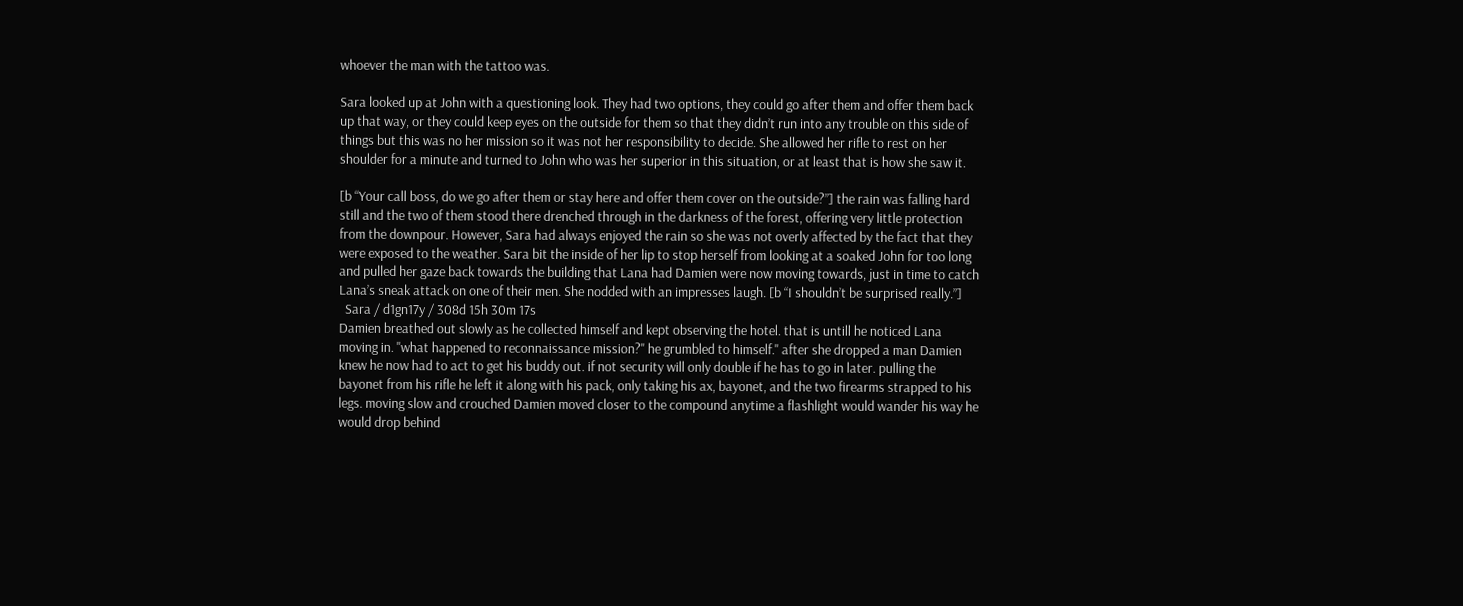whoever the man with the tattoo was.

Sara looked up at John with a questioning look. They had two options, they could go after them and offer them back up that way, or they could keep eyes on the outside for them so that they didn’t run into any trouble on this side of things but this was no her mission so it was not her responsibility to decide. She allowed her rifle to rest on her shoulder for a minute and turned to John who was her superior in this situation, or at least that is how she saw it.

[b “Your call boss, do we go after them or stay here and offer them cover on the outside?”] the rain was falling hard still and the two of them stood there drenched through in the darkness of the forest, offering very little protection from the downpour. However, Sara had always enjoyed the rain so she was not overly affected by the fact that they were exposed to the weather. Sara bit the inside of her lip to stop herself from looking at a soaked John for too long and pulled her gaze back towards the building that Lana had Damien were now moving towards, just in time to catch Lana’s sneak attack on one of their men. She nodded with an impresses laugh. [b “I shouldn’t be surprised really.”]
  Sara / d1gn17y / 308d 15h 30m 17s
Damien breathed out slowly as he collected himself and kept observing the hotel. that is untill he noticed Lana moving in. "what happened to reconnaissance mission?" he grumbled to himself." after she dropped a man Damien knew he now had to act to get his buddy out. if not security will only double if he has to go in later. pulling the bayonet from his rifle he left it along with his pack, only taking his ax, bayonet, and the two firearms strapped to his legs. moving slow and crouched Damien moved closer to the compound anytime a flashlight would wander his way he would drop behind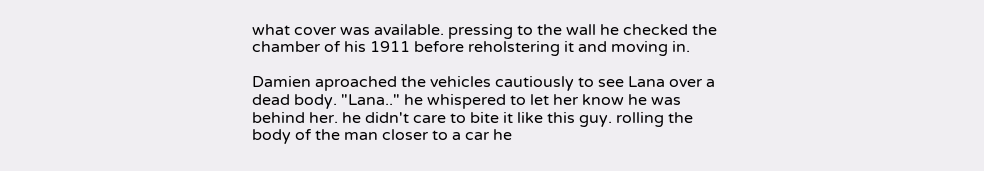what cover was available. pressing to the wall he checked the chamber of his 1911 before reholstering it and moving in.

Damien aproached the vehicles cautiously to see Lana over a dead body. "Lana.." he whispered to let her know he was behind her. he didn't care to bite it like this guy. rolling the body of the man closer to a car he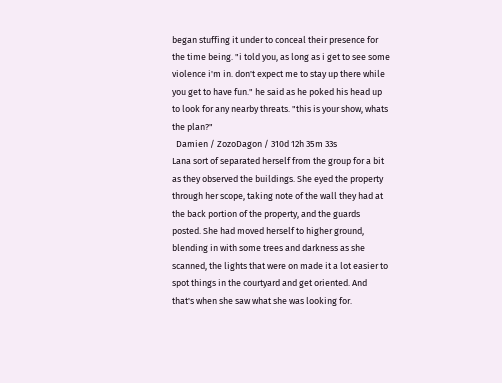began stuffing it under to conceal their presence for the time being. "i told you, as long as i get to see some violence i'm in. don't expect me to stay up there while you get to have fun." he said as he poked his head up to look for any nearby threats. "this is your show, whats the plan?"
  Damien / ZozoDagon / 310d 12h 35m 33s
Lana sort of separated herself from the group for a bit as they observed the buildings. She eyed the property through her scope, taking note of the wall they had at the back portion of the property, and the guards posted. She had moved herself to higher ground, blending in with some trees and darkness as she scanned, the lights that were on made it a lot easier to spot things in the courtyard and get oriented. And that's when she saw what she was looking for.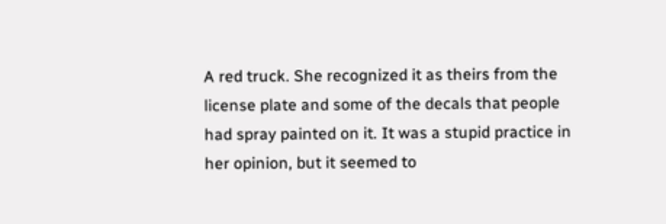A red truck. She recognized it as theirs from the license plate and some of the decals that people had spray painted on it. It was a stupid practice in her opinion, but it seemed to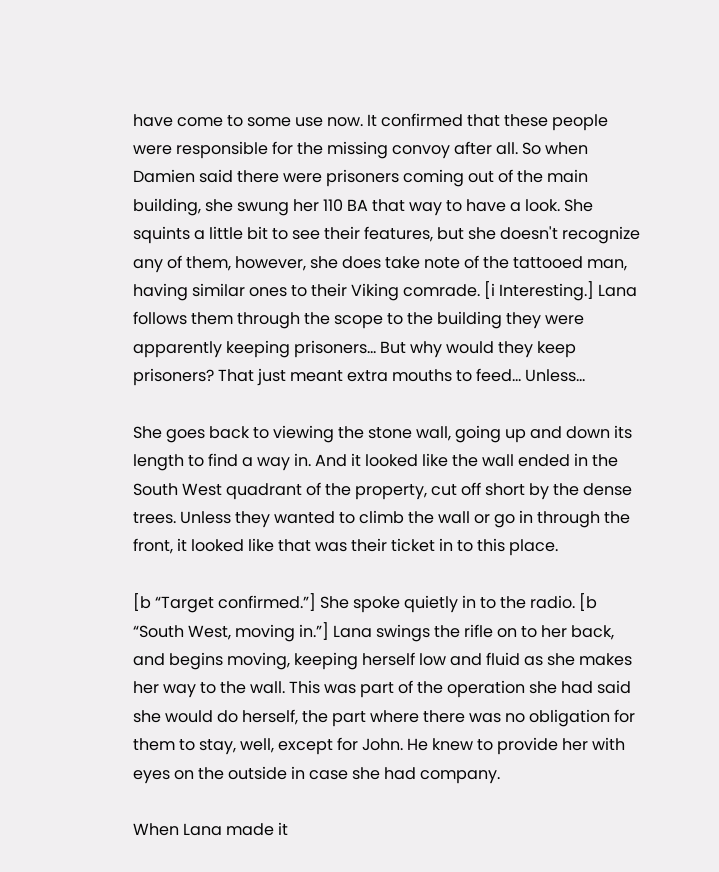have come to some use now. It confirmed that these people were responsible for the missing convoy after all. So when Damien said there were prisoners coming out of the main building, she swung her 110 BA that way to have a look. She squints a little bit to see their features, but she doesn't recognize any of them, however, she does take note of the tattooed man, having similar ones to their Viking comrade. [i Interesting.] Lana follows them through the scope to the building they were apparently keeping prisoners... But why would they keep prisoners? That just meant extra mouths to feed... Unless...

She goes back to viewing the stone wall, going up and down its length to find a way in. And it looked like the wall ended in the South West quadrant of the property, cut off short by the dense trees. Unless they wanted to climb the wall or go in through the front, it looked like that was their ticket in to this place.

[b “Target confirmed.”] She spoke quietly in to the radio. [b “South West, moving in.”] Lana swings the rifle on to her back, and begins moving, keeping herself low and fluid as she makes her way to the wall. This was part of the operation she had said she would do herself, the part where there was no obligation for them to stay, well, except for John. He knew to provide her with eyes on the outside in case she had company.

When Lana made it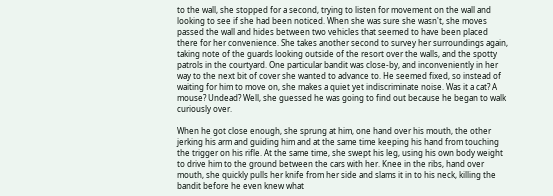to the wall, she stopped for a second, trying to listen for movement on the wall and looking to see if she had been noticed. When she was sure she wasn't, she moves passed the wall and hides between two vehicles that seemed to have been placed there for her convenience. She takes another second to survey her surroundings again, taking note of the guards looking outside of the resort over the walls, and the spotty patrols in the courtyard. One particular bandit was close-by, and inconveniently in her way to the next bit of cover she wanted to advance to. He seemed fixed, so instead of waiting for him to move on, she makes a quiet yet indiscriminate noise. Was it a cat? A mouse? Undead? Well, she guessed he was going to find out because he began to walk curiously over.

When he got close enough, she sprung at him, one hand over his mouth, the other jerking his arm and guiding him and at the same time keeping his hand from touching the trigger on his rifle. At the same time, she swept his leg, using his own body weight to drive him to the ground between the cars with her. Knee in the ribs, hand over mouth, she quickly pulls her knife from her side and slams it in to his neck, killing the bandit before he even knew what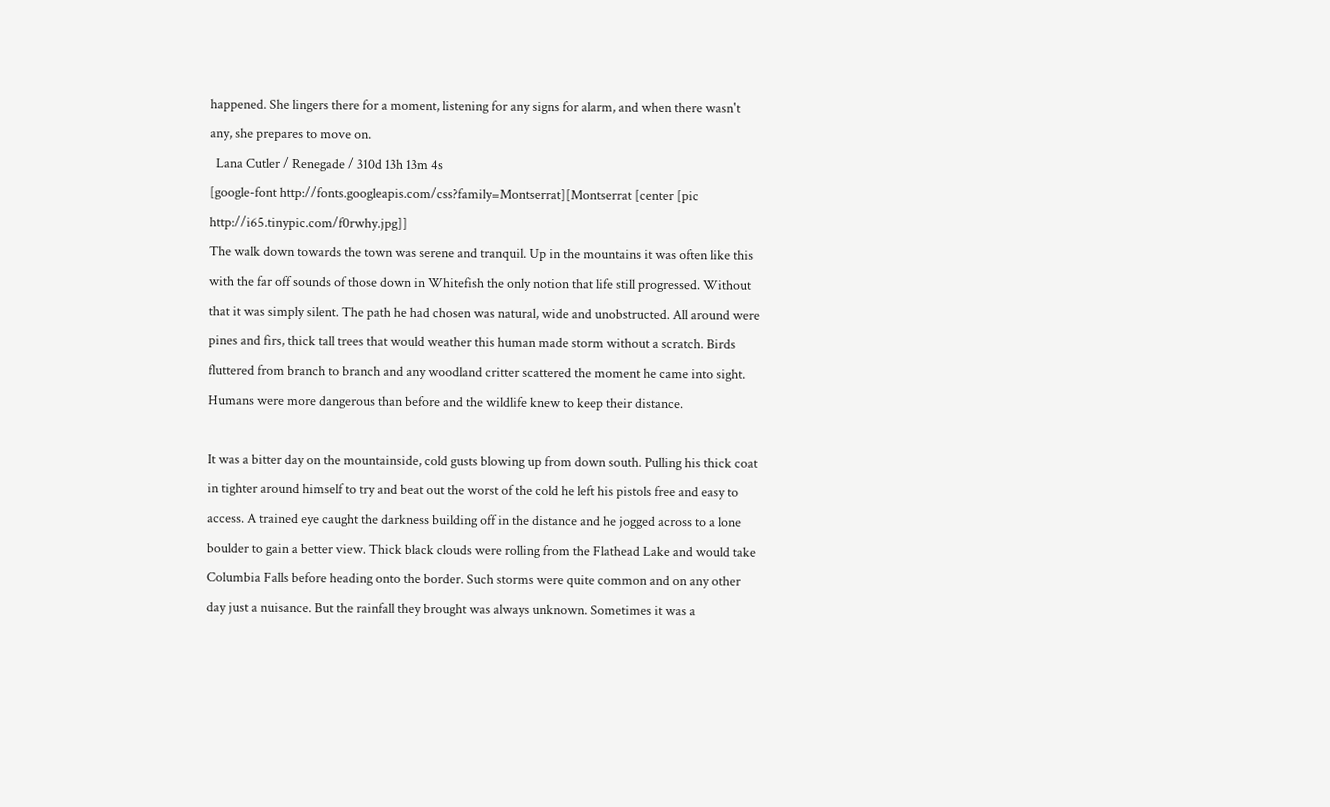happened. She lingers there for a moment, listening for any signs for alarm, and when there wasn't any, she prepares to move on.
  Lana Cutler / Renegade / 310d 13h 13m 4s
[google-font http://fonts.googleapis.com/css?family=Montserrat][Montserrat [center [pic http://i65.tinypic.com/f0rwhy.jpg]]
The walk down towards the town was serene and tranquil. Up in the mountains it was often like this with the far off sounds of those down in Whitefish the only notion that life still progressed. Without that it was simply silent. The path he had chosen was natural, wide and unobstructed. All around were pines and firs, thick tall trees that would weather this human made storm without a scratch. Birds fluttered from branch to branch and any woodland critter scattered the moment he came into sight. Humans were more dangerous than before and the wildlife knew to keep their distance.

It was a bitter day on the mountainside, cold gusts blowing up from down south. Pulling his thick coat in tighter around himself to try and beat out the worst of the cold he left his pistols free and easy to access. A trained eye caught the darkness building off in the distance and he jogged across to a lone boulder to gain a better view. Thick black clouds were rolling from the Flathead Lake and would take Columbia Falls before heading onto the border. Such storms were quite common and on any other day just a nuisance. But the rainfall they brought was always unknown. Sometimes it was a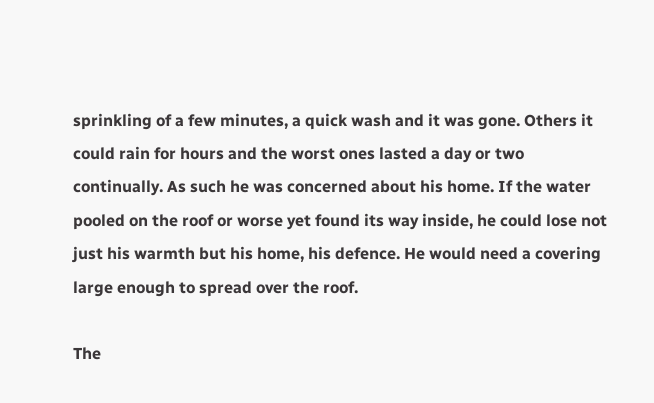sprinkling of a few minutes, a quick wash and it was gone. Others it could rain for hours and the worst ones lasted a day or two continually. As such he was concerned about his home. If the water pooled on the roof or worse yet found its way inside, he could lose not just his warmth but his home, his defence. He would need a covering large enough to spread over the roof.

The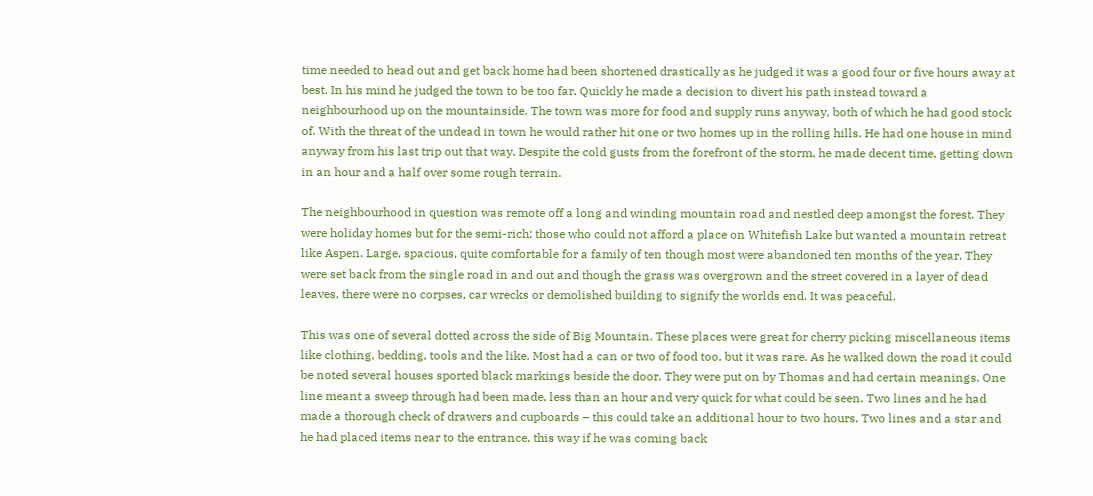time needed to head out and get back home had been shortened drastically as he judged it was a good four or five hours away at best. In his mind he judged the town to be too far. Quickly he made a decision to divert his path instead toward a neighbourhood up on the mountainside. The town was more for food and supply runs anyway, both of which he had good stock of. With the threat of the undead in town he would rather hit one or two homes up in the rolling hills. He had one house in mind anyway from his last trip out that way. Despite the cold gusts from the forefront of the storm, he made decent time, getting down in an hour and a half over some rough terrain.

The neighbourhood in question was remote off a long and winding mountain road and nestled deep amongst the forest. They were holiday homes but for the semi-rich; those who could not afford a place on Whitefish Lake but wanted a mountain retreat like Aspen. Large, spacious, quite comfortable for a family of ten though most were abandoned ten months of the year. They were set back from the single road in and out and though the grass was overgrown and the street covered in a layer of dead leaves, there were no corpses, car wrecks or demolished building to signify the worlds end. It was peaceful.

This was one of several dotted across the side of Big Mountain. These places were great for cherry picking miscellaneous items like clothing, bedding, tools and the like. Most had a can or two of food too, but it was rare. As he walked down the road it could be noted several houses sported black markings beside the door. They were put on by Thomas and had certain meanings. One line meant a sweep through had been made, less than an hour and very quick for what could be seen. Two lines and he had made a thorough check of drawers and cupboards – this could take an additional hour to two hours. Two lines and a star and he had placed items near to the entrance, this way if he was coming back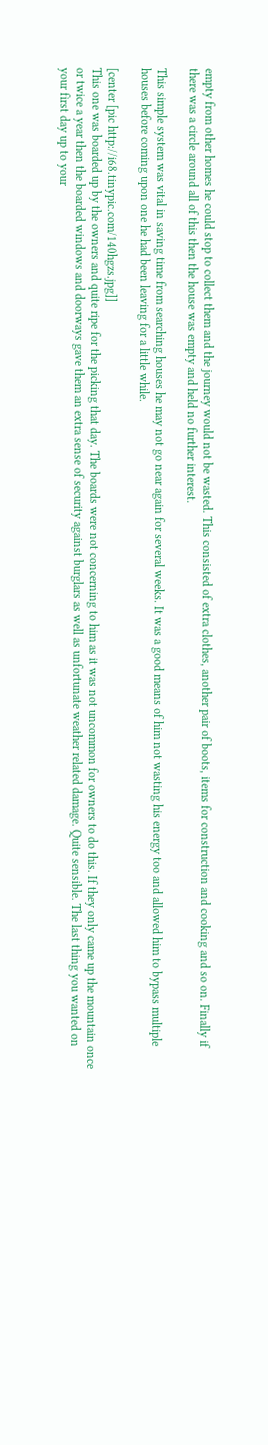empty from other homes he could stop to collect them and the journey would not be wasted. This consisted of extra clothes, another pair of boots, items for construction and cooking and so on. Finally if there was a circle around all of this then the house was empty and held no further interest.

This simple system was vital in saving time from searching houses he may not go near again for several weeks. It was a good means of him not wasting his energy too and allowed him to bypass multiple houses before coming upon one he had been leaving for a little while.

[center [pic http://i68.tinypic.com/140hgzs.jpg]]
This one was boarded up by the owners and quite ripe for the picking that day. The boards were not concerning to him as it was not uncommon for owners to do this. If they only came up the mountain once or twice a year then the boarded windows and doorways gave them an extra sense of security against burglars as well as unfortunate weather related damage. Quite sensible. The last thing you wanted on your first day up to your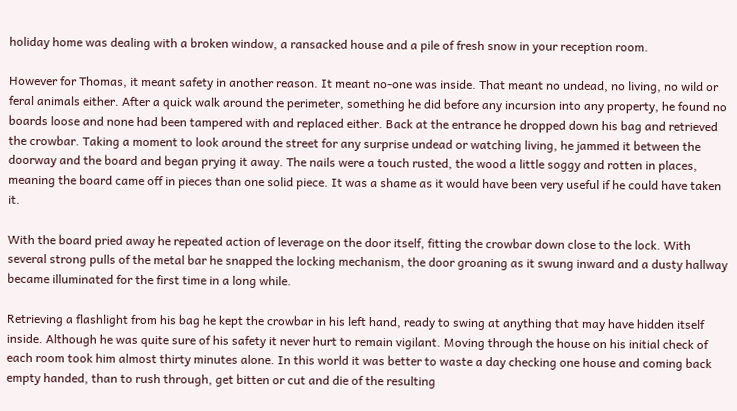holiday home was dealing with a broken window, a ransacked house and a pile of fresh snow in your reception room.

However for Thomas, it meant safety in another reason. It meant no-one was inside. That meant no undead, no living, no wild or feral animals either. After a quick walk around the perimeter, something he did before any incursion into any property, he found no boards loose and none had been tampered with and replaced either. Back at the entrance he dropped down his bag and retrieved the crowbar. Taking a moment to look around the street for any surprise undead or watching living, he jammed it between the doorway and the board and began prying it away. The nails were a touch rusted, the wood a little soggy and rotten in places, meaning the board came off in pieces than one solid piece. It was a shame as it would have been very useful if he could have taken it.

With the board pried away he repeated action of leverage on the door itself, fitting the crowbar down close to the lock. With several strong pulls of the metal bar he snapped the locking mechanism, the door groaning as it swung inward and a dusty hallway became illuminated for the first time in a long while.

Retrieving a flashlight from his bag he kept the crowbar in his left hand, ready to swing at anything that may have hidden itself inside. Although he was quite sure of his safety it never hurt to remain vigilant. Moving through the house on his initial check of each room took him almost thirty minutes alone. In this world it was better to waste a day checking one house and coming back empty handed, than to rush through, get bitten or cut and die of the resulting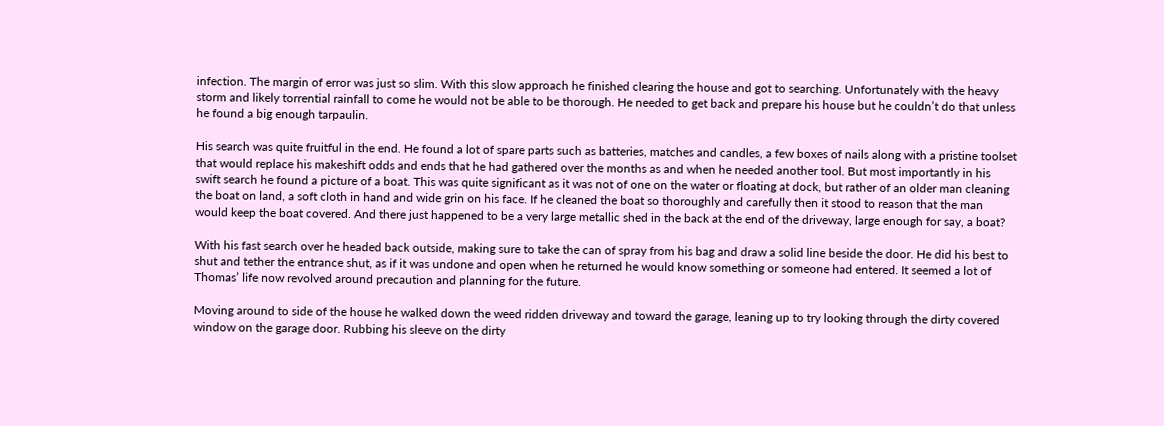infection. The margin of error was just so slim. With this slow approach he finished clearing the house and got to searching. Unfortunately with the heavy storm and likely torrential rainfall to come he would not be able to be thorough. He needed to get back and prepare his house but he couldn’t do that unless he found a big enough tarpaulin.

His search was quite fruitful in the end. He found a lot of spare parts such as batteries, matches and candles, a few boxes of nails along with a pristine toolset that would replace his makeshift odds and ends that he had gathered over the months as and when he needed another tool. But most importantly in his swift search he found a picture of a boat. This was quite significant as it was not of one on the water or floating at dock, but rather of an older man cleaning the boat on land, a soft cloth in hand and wide grin on his face. If he cleaned the boat so thoroughly and carefully then it stood to reason that the man would keep the boat covered. And there just happened to be a very large metallic shed in the back at the end of the driveway, large enough for say, a boat?

With his fast search over he headed back outside, making sure to take the can of spray from his bag and draw a solid line beside the door. He did his best to shut and tether the entrance shut, as if it was undone and open when he returned he would know something or someone had entered. It seemed a lot of Thomas’ life now revolved around precaution and planning for the future.

Moving around to side of the house he walked down the weed ridden driveway and toward the garage, leaning up to try looking through the dirty covered window on the garage door. Rubbing his sleeve on the dirty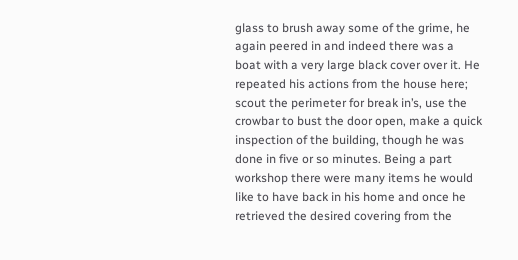glass to brush away some of the grime, he again peered in and indeed there was a boat with a very large black cover over it. He repeated his actions from the house here; scout the perimeter for break in’s, use the crowbar to bust the door open, make a quick inspection of the building, though he was done in five or so minutes. Being a part workshop there were many items he would like to have back in his home and once he retrieved the desired covering from the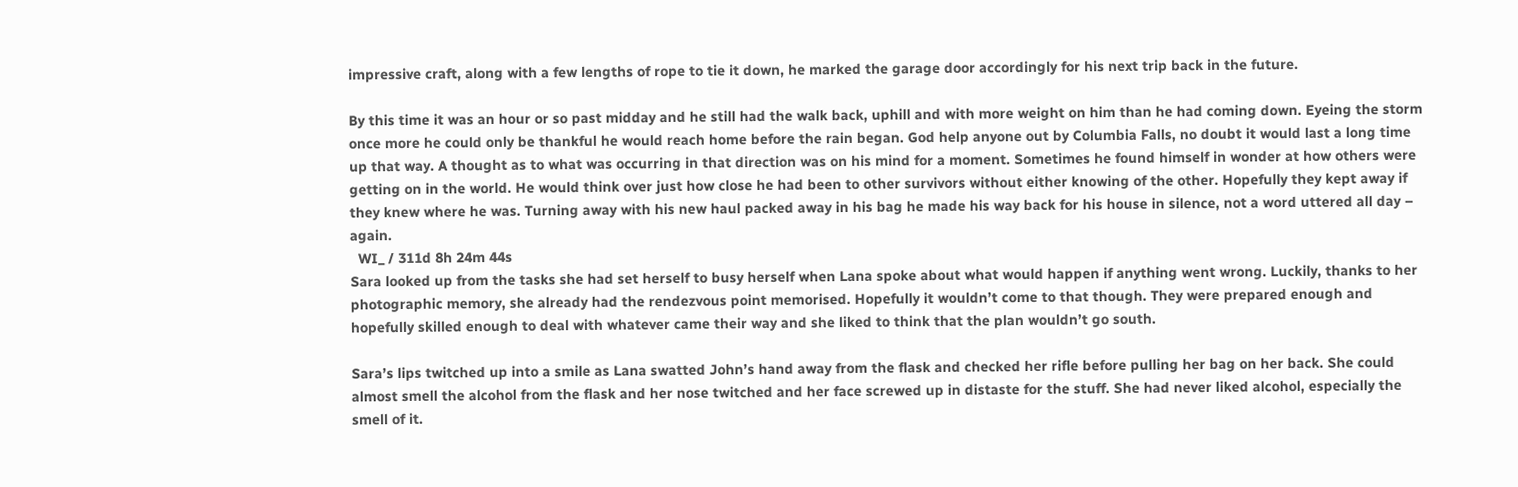impressive craft, along with a few lengths of rope to tie it down, he marked the garage door accordingly for his next trip back in the future.

By this time it was an hour or so past midday and he still had the walk back, uphill and with more weight on him than he had coming down. Eyeing the storm once more he could only be thankful he would reach home before the rain began. God help anyone out by Columbia Falls, no doubt it would last a long time up that way. A thought as to what was occurring in that direction was on his mind for a moment. Sometimes he found himself in wonder at how others were getting on in the world. He would think over just how close he had been to other survivors without either knowing of the other. Hopefully they kept away if they knew where he was. Turning away with his new haul packed away in his bag he made his way back for his house in silence, not a word uttered all day – again.
  WI_ / 311d 8h 24m 44s
Sara looked up from the tasks she had set herself to busy herself when Lana spoke about what would happen if anything went wrong. Luckily, thanks to her photographic memory, she already had the rendezvous point memorised. Hopefully it wouldn’t come to that though. They were prepared enough and hopefully skilled enough to deal with whatever came their way and she liked to think that the plan wouldn’t go south.

Sara’s lips twitched up into a smile as Lana swatted John’s hand away from the flask and checked her rifle before pulling her bag on her back. She could almost smell the alcohol from the flask and her nose twitched and her face screwed up in distaste for the stuff. She had never liked alcohol, especially the smell of it.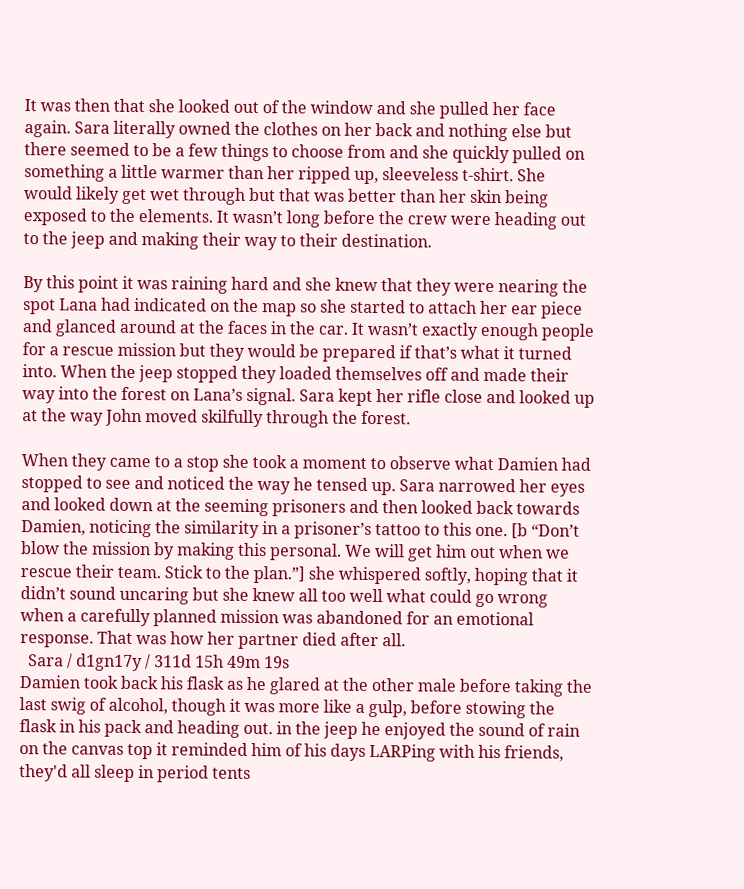It was then that she looked out of the window and she pulled her face again. Sara literally owned the clothes on her back and nothing else but there seemed to be a few things to choose from and she quickly pulled on something a little warmer than her ripped up, sleeveless t-shirt. She would likely get wet through but that was better than her skin being exposed to the elements. It wasn’t long before the crew were heading out to the jeep and making their way to their destination.

By this point it was raining hard and she knew that they were nearing the spot Lana had indicated on the map so she started to attach her ear piece and glanced around at the faces in the car. It wasn’t exactly enough people for a rescue mission but they would be prepared if that’s what it turned into. When the jeep stopped they loaded themselves off and made their way into the forest on Lana’s signal. Sara kept her rifle close and looked up at the way John moved skilfully through the forest.

When they came to a stop she took a moment to observe what Damien had stopped to see and noticed the way he tensed up. Sara narrowed her eyes and looked down at the seeming prisoners and then looked back towards Damien, noticing the similarity in a prisoner’s tattoo to this one. [b “Don’t blow the mission by making this personal. We will get him out when we rescue their team. Stick to the plan.”] she whispered softly, hoping that it didn’t sound uncaring but she knew all too well what could go wrong when a carefully planned mission was abandoned for an emotional response. That was how her partner died after all.
  Sara / d1gn17y / 311d 15h 49m 19s
Damien took back his flask as he glared at the other male before taking the last swig of alcohol, though it was more like a gulp, before stowing the flask in his pack and heading out. in the jeep he enjoyed the sound of rain on the canvas top it reminded him of his days LARPing with his friends, they'd all sleep in period tents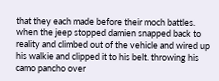that they each made before their moch battles. when the jeep stopped damien snapped back to reality and climbed out of the vehicle and wired up his walkie and clipped it to his belt. throwing his camo pancho over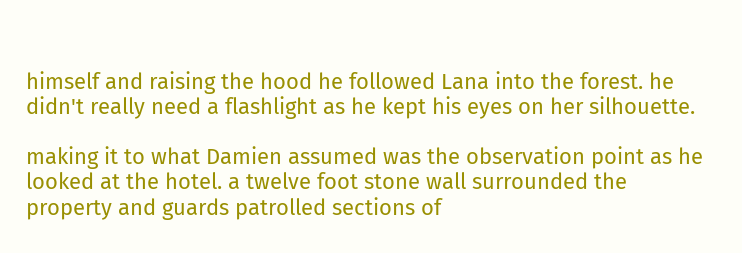himself and raising the hood he followed Lana into the forest. he didn't really need a flashlight as he kept his eyes on her silhouette.

making it to what Damien assumed was the observation point as he looked at the hotel. a twelve foot stone wall surrounded the property and guards patrolled sections of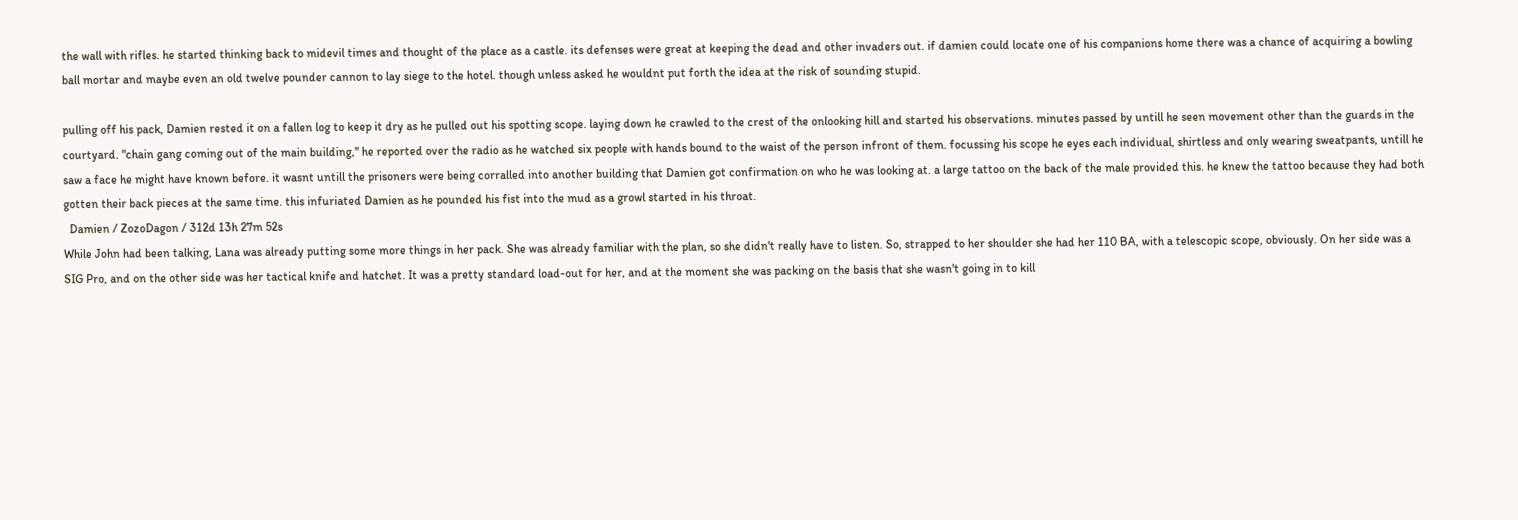the wall with rifles. he started thinking back to midevil times and thought of the place as a castle. its defenses were great at keeping the dead and other invaders out. if damien could locate one of his companions home there was a chance of acquiring a bowling ball mortar and maybe even an old twelve pounder cannon to lay siege to the hotel. though unless asked he wouldnt put forth the idea at the risk of sounding stupid.

pulling off his pack, Damien rested it on a fallen log to keep it dry as he pulled out his spotting scope. laying down he crawled to the crest of the onlooking hill and started his observations. minutes passed by untill he seen movement other than the guards in the courtyard. "chain gang coming out of the main building," he reported over the radio as he watched six people with hands bound to the waist of the person infront of them. focussing his scope he eyes each individual, shirtless and only wearing sweatpants, untill he saw a face he might have known before. it wasnt untill the prisoners were being corralled into another building that Damien got confirmation on who he was looking at. a large tattoo on the back of the male provided this. he knew the tattoo because they had both gotten their back pieces at the same time. this infuriated Damien as he pounded his fist into the mud as a growl started in his throat.
  Damien / ZozoDagon / 312d 13h 27m 52s
While John had been talking, Lana was already putting some more things in her pack. She was already familiar with the plan, so she didn't really have to listen. So, strapped to her shoulder she had her 110 BA, with a telescopic scope, obviously. On her side was a SIG Pro, and on the other side was her tactical knife and hatchet. It was a pretty standard load-out for her, and at the moment she was packing on the basis that she wasn't going in to kill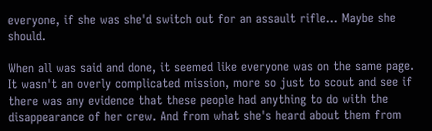everyone, if she was she'd switch out for an assault rifle... Maybe she should.

When all was said and done, it seemed like everyone was on the same page. It wasn't an overly complicated mission, more so just to scout and see if there was any evidence that these people had anything to do with the disappearance of her crew. And from what she's heard about them from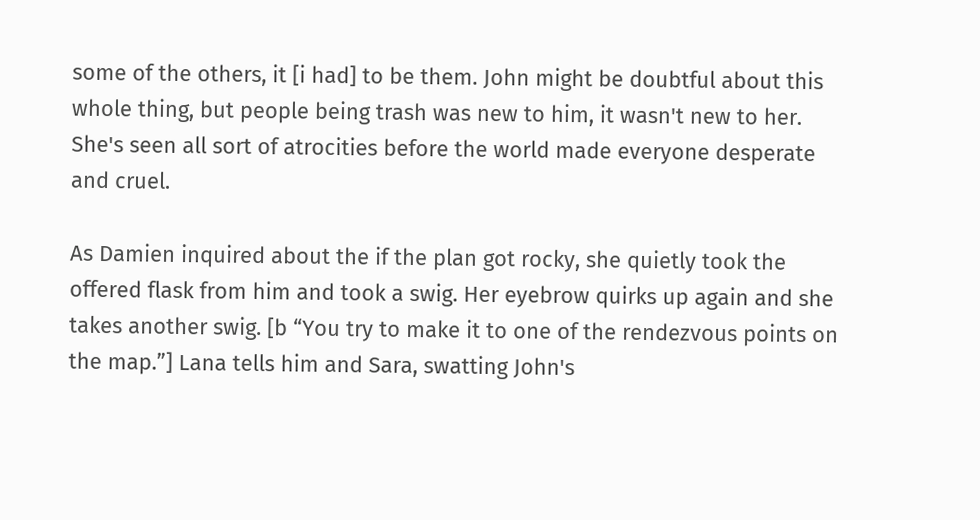some of the others, it [i had] to be them. John might be doubtful about this whole thing, but people being trash was new to him, it wasn't new to her. She's seen all sort of atrocities before the world made everyone desperate and cruel.

As Damien inquired about the if the plan got rocky, she quietly took the offered flask from him and took a swig. Her eyebrow quirks up again and she takes another swig. [b “You try to make it to one of the rendezvous points on the map.”] Lana tells him and Sara, swatting John's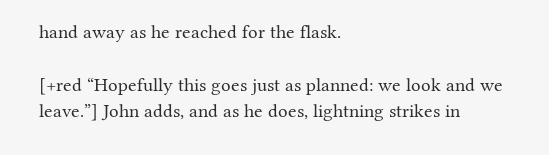hand away as he reached for the flask.

[+red “Hopefully this goes just as planned: we look and we leave.”] John adds, and as he does, lightning strikes in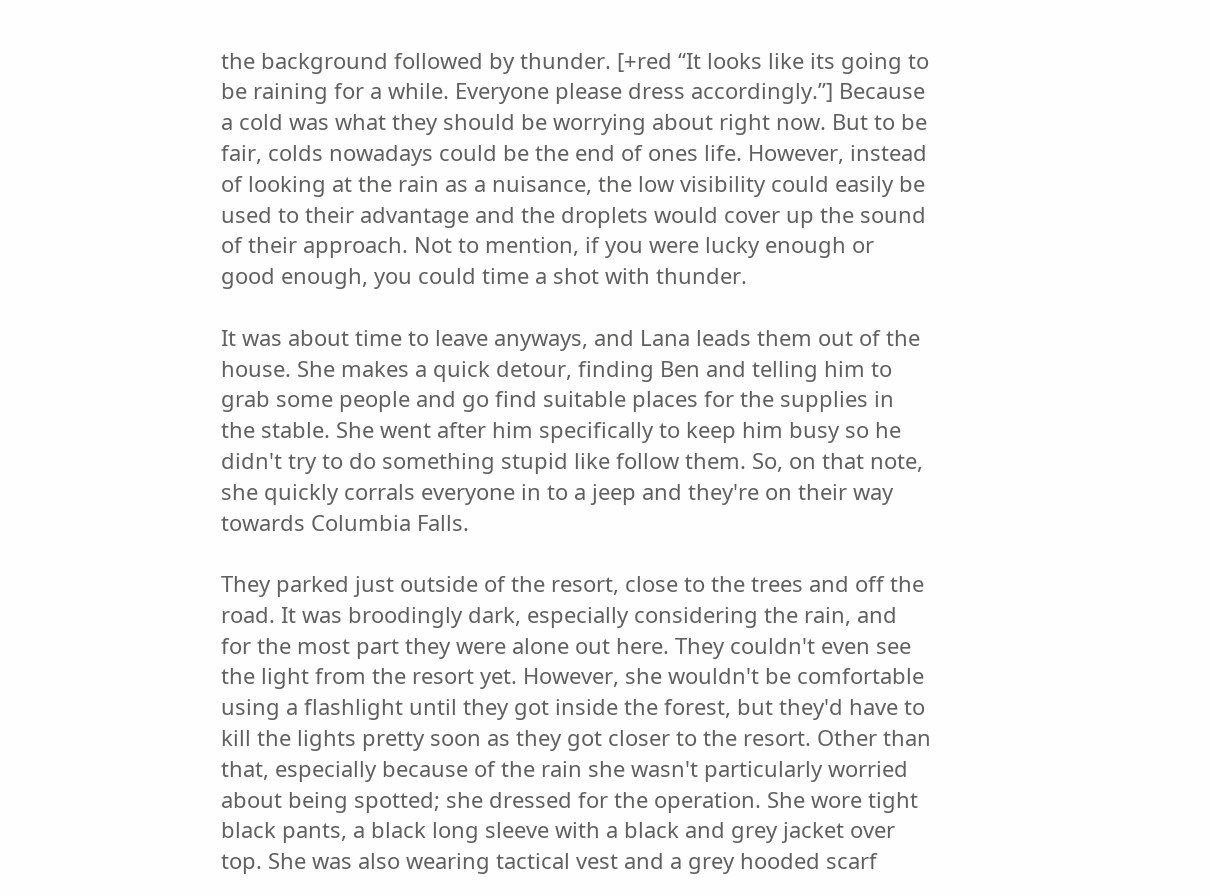the background followed by thunder. [+red “It looks like its going to be raining for a while. Everyone please dress accordingly.”] Because a cold was what they should be worrying about right now. But to be fair, colds nowadays could be the end of ones life. However, instead of looking at the rain as a nuisance, the low visibility could easily be used to their advantage and the droplets would cover up the sound of their approach. Not to mention, if you were lucky enough or good enough, you could time a shot with thunder.

It was about time to leave anyways, and Lana leads them out of the house. She makes a quick detour, finding Ben and telling him to grab some people and go find suitable places for the supplies in the stable. She went after him specifically to keep him busy so he didn't try to do something stupid like follow them. So, on that note, she quickly corrals everyone in to a jeep and they're on their way towards Columbia Falls.

They parked just outside of the resort, close to the trees and off the road. It was broodingly dark, especially considering the rain, and for the most part they were alone out here. They couldn't even see the light from the resort yet. However, she wouldn't be comfortable using a flashlight until they got inside the forest, but they'd have to kill the lights pretty soon as they got closer to the resort. Other than that, especially because of the rain she wasn't particularly worried about being spotted; she dressed for the operation. She wore tight black pants, a black long sleeve with a black and grey jacket over top. She was also wearing tactical vest and a grey hooded scarf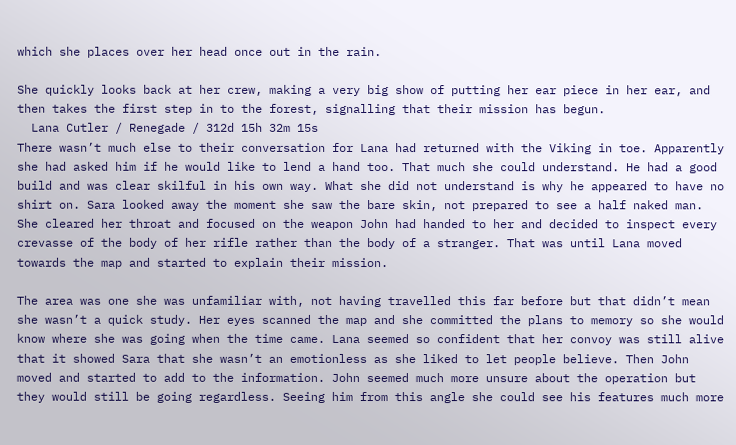which she places over her head once out in the rain.

She quickly looks back at her crew, making a very big show of putting her ear piece in her ear, and then takes the first step in to the forest, signalling that their mission has begun.
  Lana Cutler / Renegade / 312d 15h 32m 15s
There wasn’t much else to their conversation for Lana had returned with the Viking in toe. Apparently she had asked him if he would like to lend a hand too. That much she could understand. He had a good build and was clear skilful in his own way. What she did not understand is why he appeared to have no shirt on. Sara looked away the moment she saw the bare skin, not prepared to see a half naked man. She cleared her throat and focused on the weapon John had handed to her and decided to inspect every crevasse of the body of her rifle rather than the body of a stranger. That was until Lana moved towards the map and started to explain their mission.

The area was one she was unfamiliar with, not having travelled this far before but that didn’t mean she wasn’t a quick study. Her eyes scanned the map and she committed the plans to memory so she would know where she was going when the time came. Lana seemed so confident that her convoy was still alive that it showed Sara that she wasn’t an emotionless as she liked to let people believe. Then John moved and started to add to the information. John seemed much more unsure about the operation but they would still be going regardless. Seeing him from this angle she could see his features much more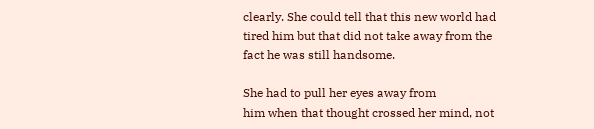clearly. She could tell that this new world had tired him but that did not take away from the fact he was still handsome.

She had to pull her eyes away from
him when that thought crossed her mind, not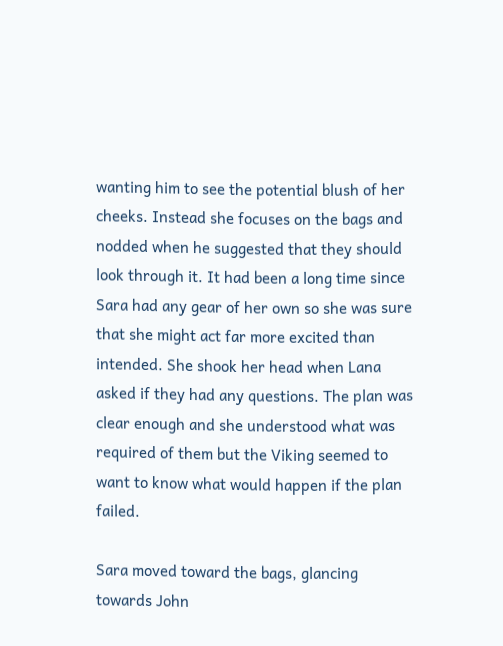wanting him to see the potential blush of her cheeks. Instead she focuses on the bags and nodded when he suggested that they should look through it. It had been a long time since Sara had any gear of her own so she was sure that she might act far more excited than intended. She shook her head when Lana asked if they had any questions. The plan was clear enough and she understood what was required of them but the Viking seemed to want to know what would happen if the plan failed.

Sara moved toward the bags, glancing towards John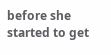before she started to get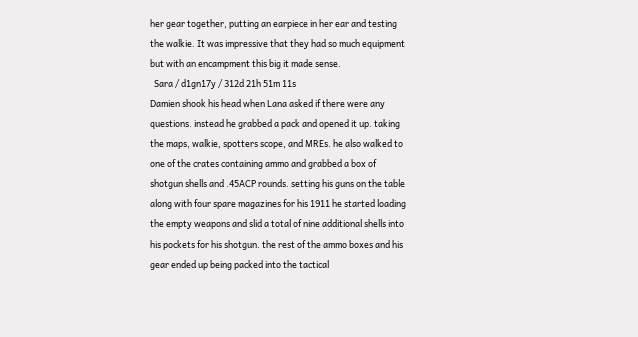her gear together, putting an earpiece in her ear and testing the walkie. It was impressive that they had so much equipment but with an encampment this big it made sense.
  Sara / d1gn17y / 312d 21h 51m 11s
Damien shook his head when Lana asked if there were any questions. instead he grabbed a pack and opened it up. taking the maps, walkie, spotters scope, and MREs. he also walked to one of the crates containing ammo and grabbed a box of shotgun shells and .45ACP rounds. setting his guns on the table along with four spare magazines for his 1911 he started loading the empty weapons and slid a total of nine additional shells into his pockets for his shotgun. the rest of the ammo boxes and his gear ended up being packed into the tactical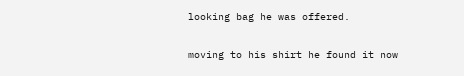looking bag he was offered.

moving to his shirt he found it now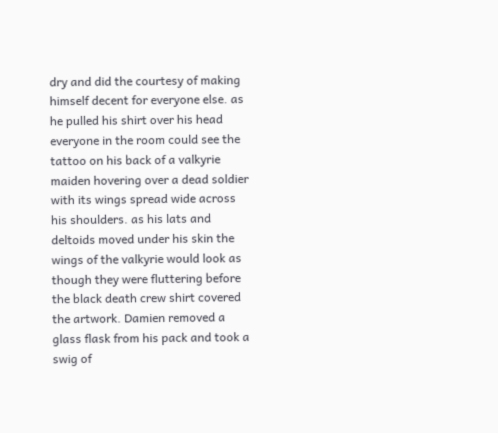dry and did the courtesy of making himself decent for everyone else. as he pulled his shirt over his head everyone in the room could see the tattoo on his back of a valkyrie maiden hovering over a dead soldier with its wings spread wide across his shoulders. as his lats and deltoids moved under his skin the wings of the valkyrie would look as though they were fluttering before the black death crew shirt covered the artwork. Damien removed a glass flask from his pack and took a swig of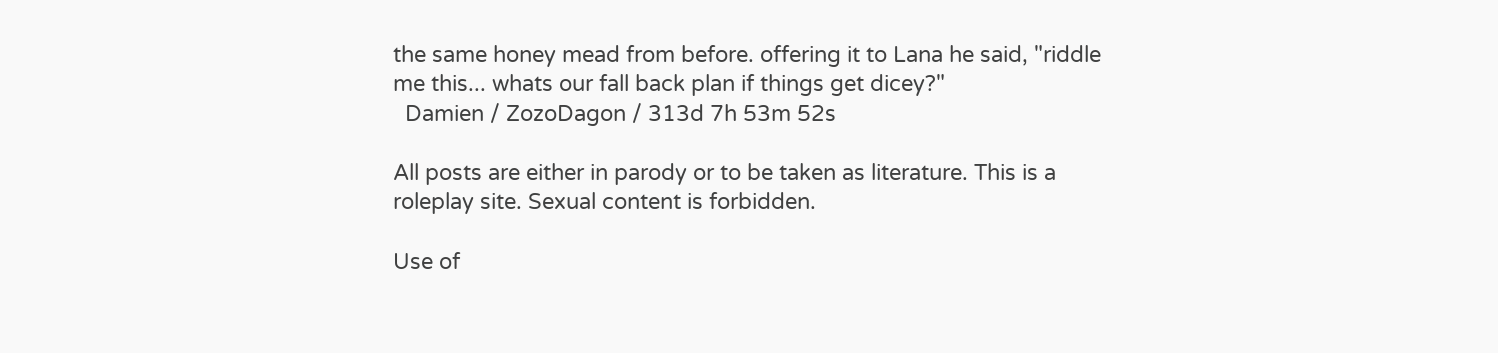the same honey mead from before. offering it to Lana he said, "riddle me this... whats our fall back plan if things get dicey?"
  Damien / ZozoDagon / 313d 7h 53m 52s

All posts are either in parody or to be taken as literature. This is a roleplay site. Sexual content is forbidden.

Use of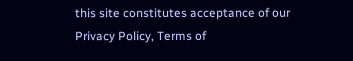this site constitutes acceptance of our
Privacy Policy, Terms of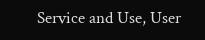Service and Use, User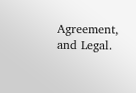Agreement, and Legal.